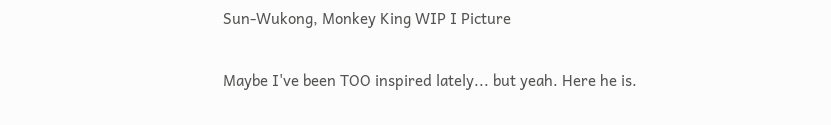Sun-Wukong, Monkey King WIP I Picture

Maybe I've been TOO inspired lately... but yeah. Here he is.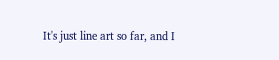It's just line art so far, and I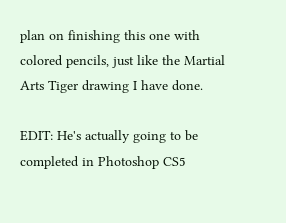plan on finishing this one with colored pencils, just like the Martial Arts Tiger drawing I have done.

EDIT: He's actually going to be completed in Photoshop CS5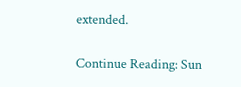extended.

Continue Reading: Sun